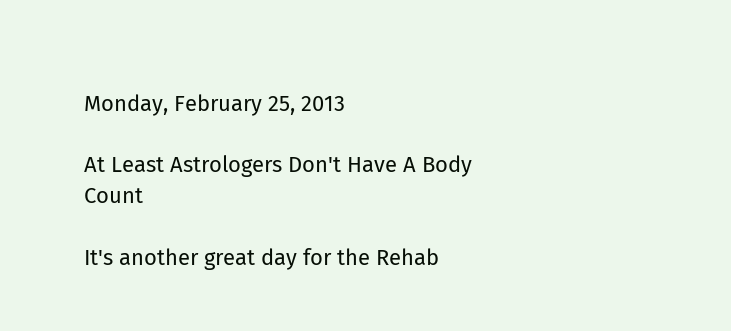Monday, February 25, 2013

At Least Astrologers Don't Have A Body Count

It's another great day for the Rehab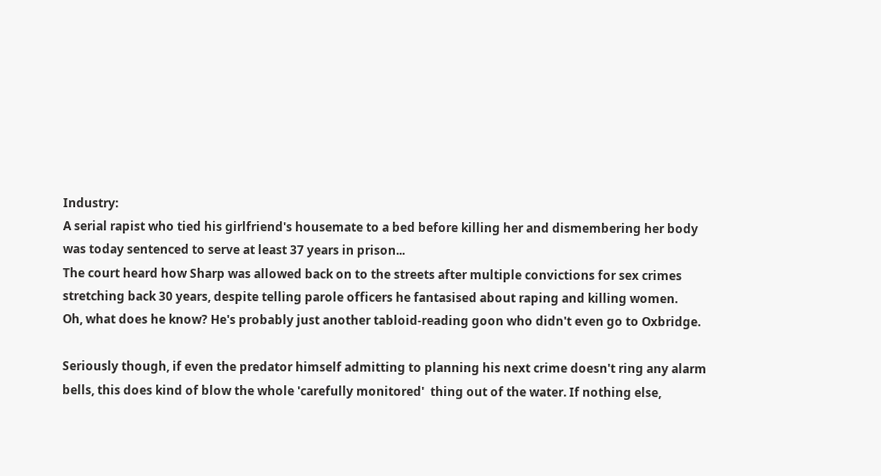Industry:
A serial rapist who tied his girlfriend's housemate to a bed before killing her and dismembering her body was today sentenced to serve at least 37 years in prison...
The court heard how Sharp was allowed back on to the streets after multiple convictions for sex crimes stretching back 30 years, despite telling parole officers he fantasised about raping and killing women.
Oh, what does he know? He's probably just another tabloid-reading goon who didn't even go to Oxbridge.

Seriously though, if even the predator himself admitting to planning his next crime doesn't ring any alarm bells, this does kind of blow the whole 'carefully monitored'  thing out of the water. If nothing else,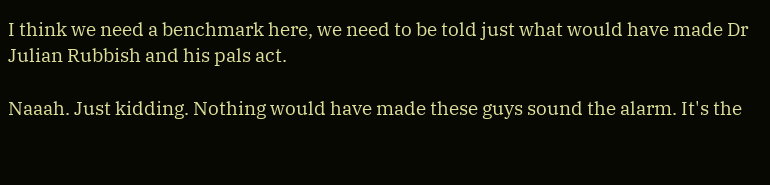I think we need a benchmark here, we need to be told just what would have made Dr Julian Rubbish and his pals act.

Naaah. Just kidding. Nothing would have made these guys sound the alarm. It's the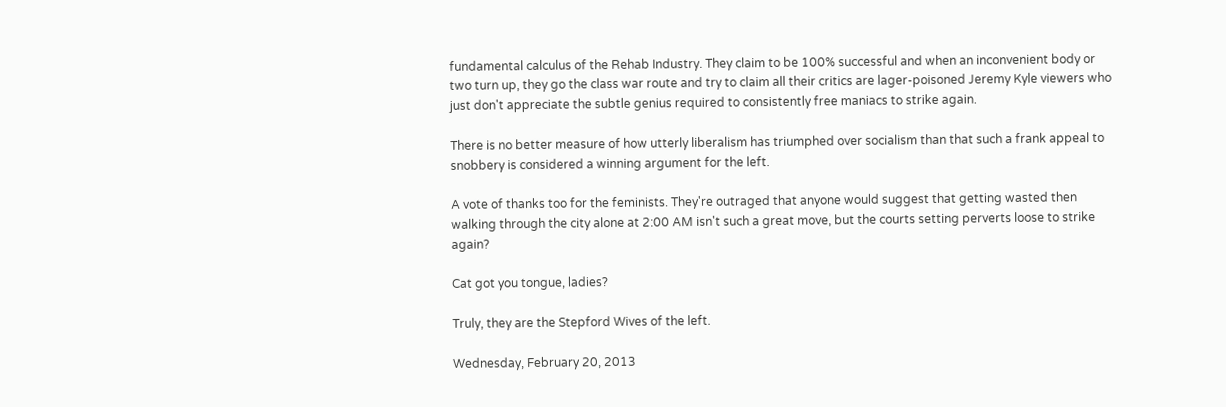fundamental calculus of the Rehab Industry. They claim to be 100% successful and when an inconvenient body or two turn up, they go the class war route and try to claim all their critics are lager-poisoned Jeremy Kyle viewers who just don't appreciate the subtle genius required to consistently free maniacs to strike again.

There is no better measure of how utterly liberalism has triumphed over socialism than that such a frank appeal to snobbery is considered a winning argument for the left.

A vote of thanks too for the feminists. They're outraged that anyone would suggest that getting wasted then walking through the city alone at 2:00 AM isn't such a great move, but the courts setting perverts loose to strike again?

Cat got you tongue, ladies?

Truly, they are the Stepford Wives of the left.

Wednesday, February 20, 2013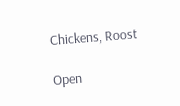Chickens, Roost

Open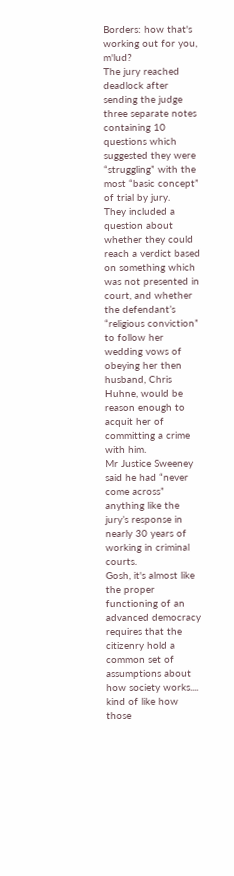Borders: how that's working out for you, m'lud?
The jury reached deadlock after sending the judge three separate notes containing 10 questions which suggested they were “struggling” with the most “basic concept” of trial by jury.
They included a question about whether they could reach a verdict based on something which was not presented in court, and whether the defendant’s “religious conviction” to follow her wedding vows of obeying her then husband, Chris Huhne, would be reason enough to acquit her of committing a crime with him.
Mr Justice Sweeney said he had “never come across” anything like the jury’s response in nearly 30 years of working in criminal courts.
Gosh, it's almost like the proper functioning of an advanced democracy requires that the citizenry hold a common set of assumptions about how society works.... kind of like how those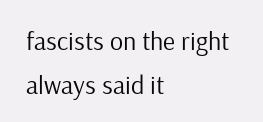fascists on the right always said it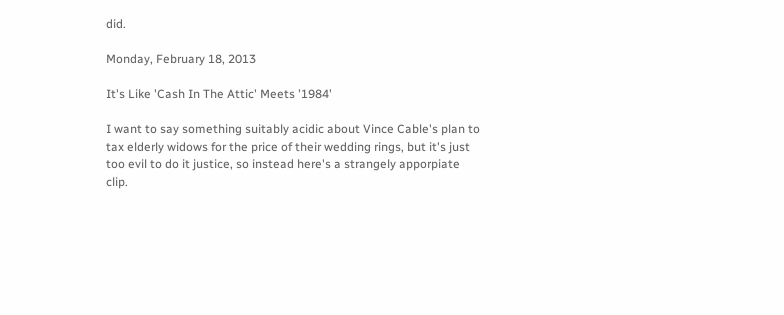did.

Monday, February 18, 2013

It's Like 'Cash In The Attic' Meets '1984'

I want to say something suitably acidic about Vince Cable's plan to tax elderly widows for the price of their wedding rings, but it's just too evil to do it justice, so instead here's a strangely apporpiate clip.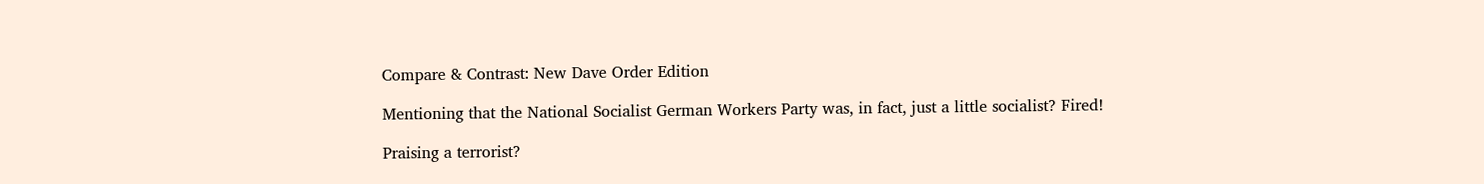Compare & Contrast: New Dave Order Edition

Mentioning that the National Socialist German Workers Party was, in fact, just a little socialist? Fired!

Praising a terrorist?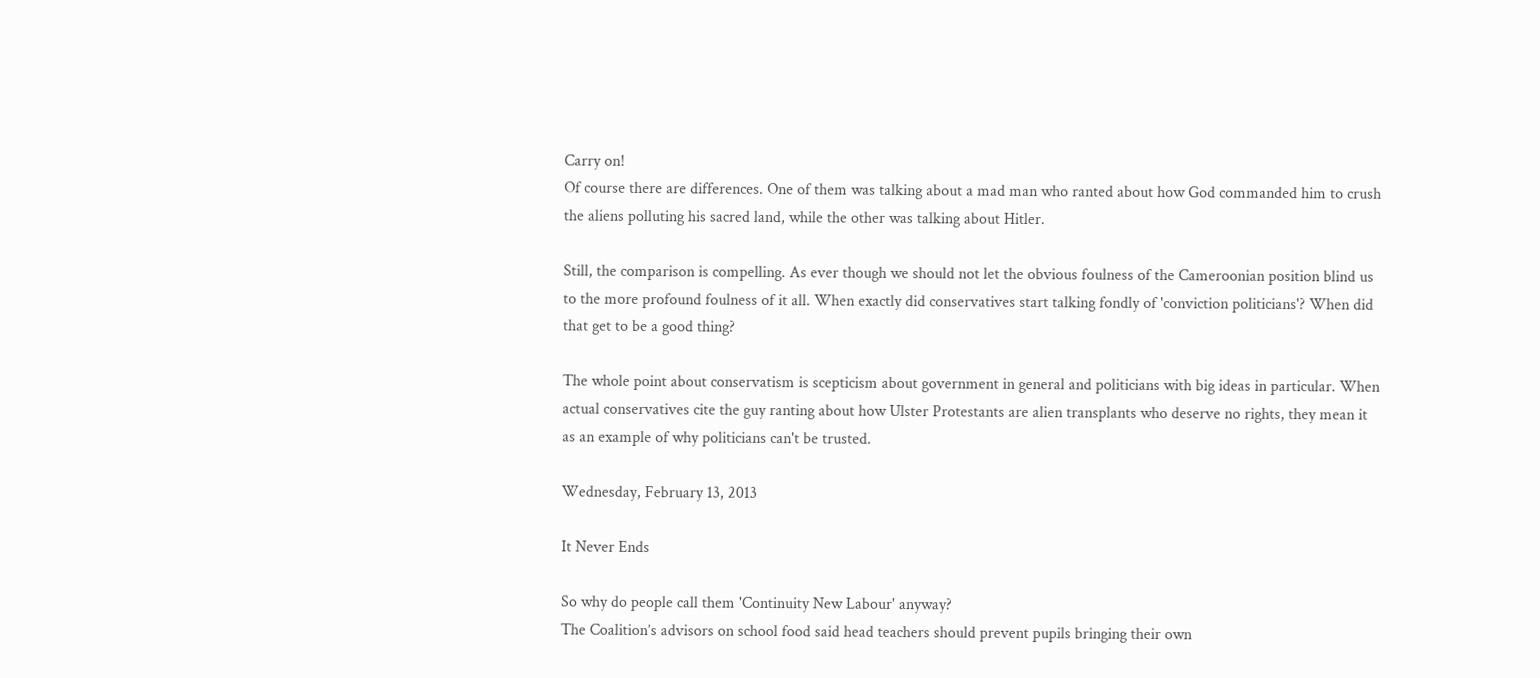Carry on!
Of course there are differences. One of them was talking about a mad man who ranted about how God commanded him to crush the aliens polluting his sacred land, while the other was talking about Hitler.

Still, the comparison is compelling. As ever though we should not let the obvious foulness of the Cameroonian position blind us to the more profound foulness of it all. When exactly did conservatives start talking fondly of 'conviction politicians'? When did that get to be a good thing?

The whole point about conservatism is scepticism about government in general and politicians with big ideas in particular. When actual conservatives cite the guy ranting about how Ulster Protestants are alien transplants who deserve no rights, they mean it as an example of why politicians can't be trusted.

Wednesday, February 13, 2013

It Never Ends

So why do people call them 'Continuity New Labour' anyway?
The Coalition’s advisors on school food said head teachers should prevent pupils bringing their own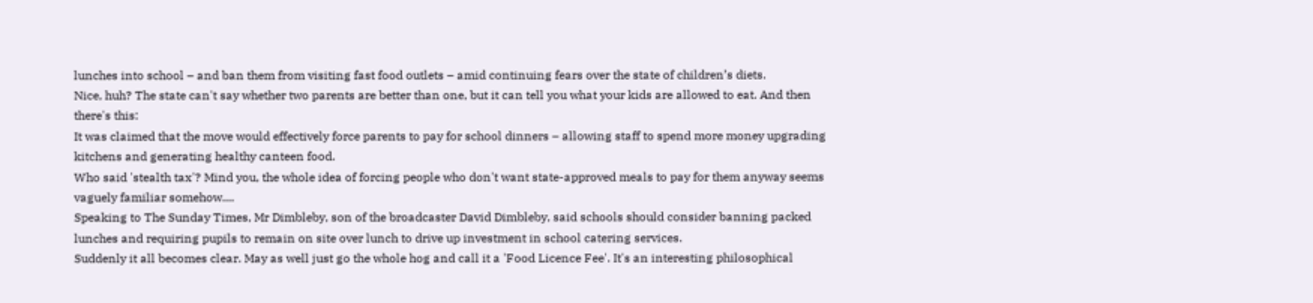lunches into school – and ban them from visiting fast food outlets – amid continuing fears over the state of children’s diets.
Nice, huh? The state can't say whether two parents are better than one, but it can tell you what your kids are allowed to eat. And then there's this:
It was claimed that the move would effectively force parents to pay for school dinners – allowing staff to spend more money upgrading kitchens and generating healthy canteen food.
Who said 'stealth tax'? Mind you, the whole idea of forcing people who don't want state-approved meals to pay for them anyway seems vaguely familiar somehow....
Speaking to The Sunday Times, Mr Dimbleby, son of the broadcaster David Dimbleby, said schools should consider banning packed lunches and requiring pupils to remain on site over lunch to drive up investment in school catering services.
Suddenly it all becomes clear. May as well just go the whole hog and call it a 'Food Licence Fee'. It's an interesting philosophical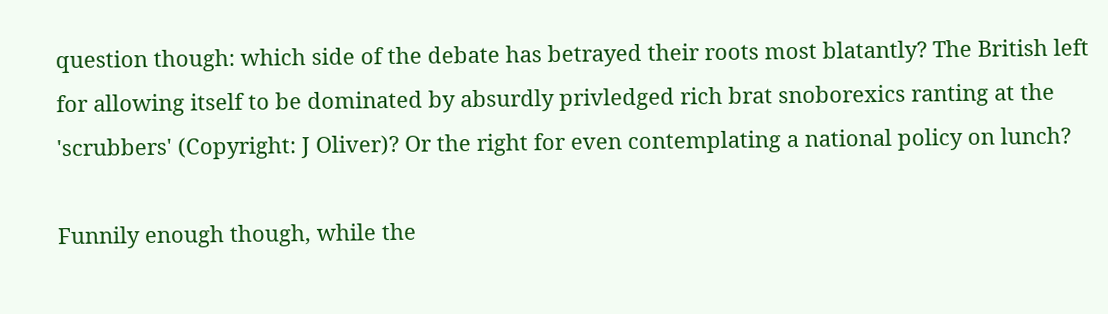question though: which side of the debate has betrayed their roots most blatantly? The British left for allowing itself to be dominated by absurdly privledged rich brat snoborexics ranting at the 'scrubbers' (Copyright: J Oliver)? Or the right for even contemplating a national policy on lunch?

Funnily enough though, while the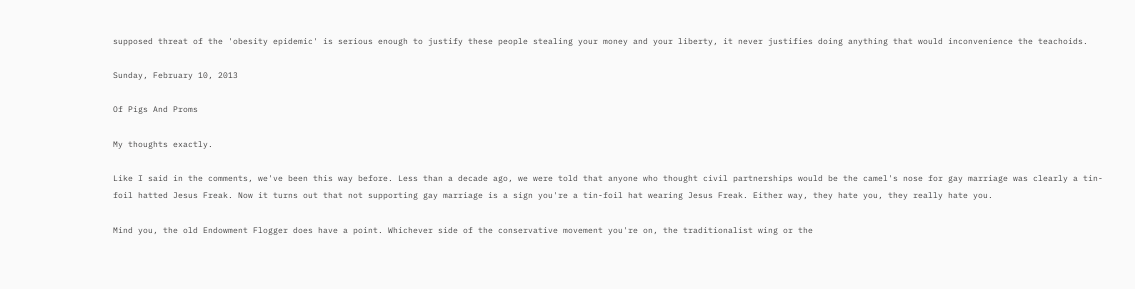supposed threat of the 'obesity epidemic' is serious enough to justify these people stealing your money and your liberty, it never justifies doing anything that would inconvenience the teachoids.

Sunday, February 10, 2013

Of Pigs And Proms

My thoughts exactly.

Like I said in the comments, we've been this way before. Less than a decade ago, we were told that anyone who thought civil partnerships would be the camel's nose for gay marriage was clearly a tin-foil hatted Jesus Freak. Now it turns out that not supporting gay marriage is a sign you're a tin-foil hat wearing Jesus Freak. Either way, they hate you, they really hate you.

Mind you, the old Endowment Flogger does have a point. Whichever side of the conservative movement you're on, the traditionalist wing or the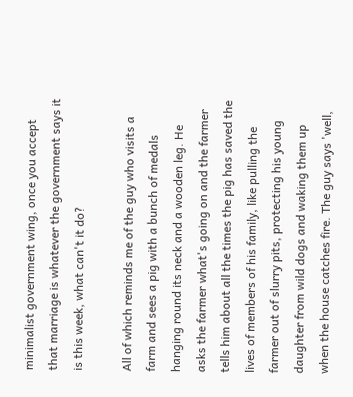minimalist government wing, once you accept that marriage is whatever the government says it is this week, what can't it do?

All of which reminds me of the guy who visits a farm and sees a pig with a bunch of medals hanging round its neck and a wooden leg. He asks the farmer what's going on and the farmer tells him about all the times the pig has saved the lives of members of his family, like pulling the farmer out of slurry pits, protecting his young daughter from wild dogs and waking them up when the house catches fire. The guy says 'well,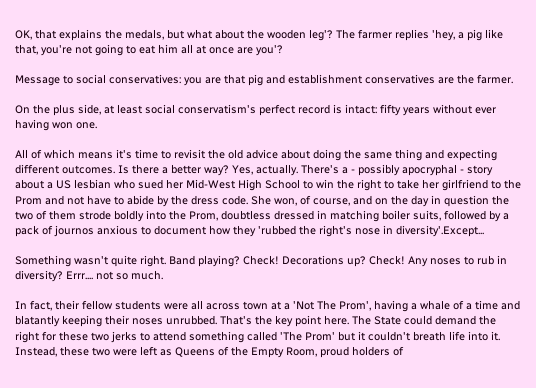OK, that explains the medals, but what about the wooden leg'? The farmer replies 'hey, a pig like that, you're not going to eat him all at once are you'?

Message to social conservatives: you are that pig and establishment conservatives are the farmer.

On the plus side, at least social conservatism's perfect record is intact: fifty years without ever having won one.

All of which means it's time to revisit the old advice about doing the same thing and expecting different outcomes. Is there a better way? Yes, actually. There's a - possibly apocryphal - story about a US lesbian who sued her Mid-West High School to win the right to take her girlfriend to the Prom and not have to abide by the dress code. She won, of course, and on the day in question the two of them strode boldly into the Prom, doubtless dressed in matching boiler suits, followed by a pack of journos anxious to document how they 'rubbed the right's nose in diversity'.Except...

Something wasn't quite right. Band playing? Check! Decorations up? Check! Any noses to rub in diversity? Errr.... not so much.

In fact, their fellow students were all across town at a 'Not The Prom', having a whale of a time and blatantly keeping their noses unrubbed. That's the key point here. The State could demand the right for these two jerks to attend something called 'The Prom' but it couldn't breath life into it. Instead, these two were left as Queens of the Empty Room, proud holders of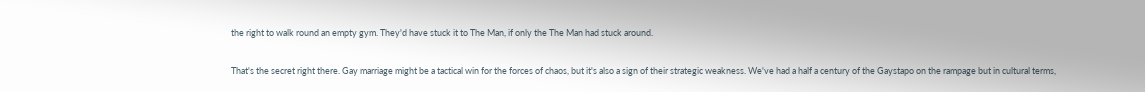the right to walk round an empty gym. They'd have stuck it to The Man, if only the The Man had stuck around.

That's the secret right there. Gay marriage might be a tactical win for the forces of chaos, but it's also a sign of their strategic weakness. We've had a half a century of the Gaystapo on the rampage but in cultural terms,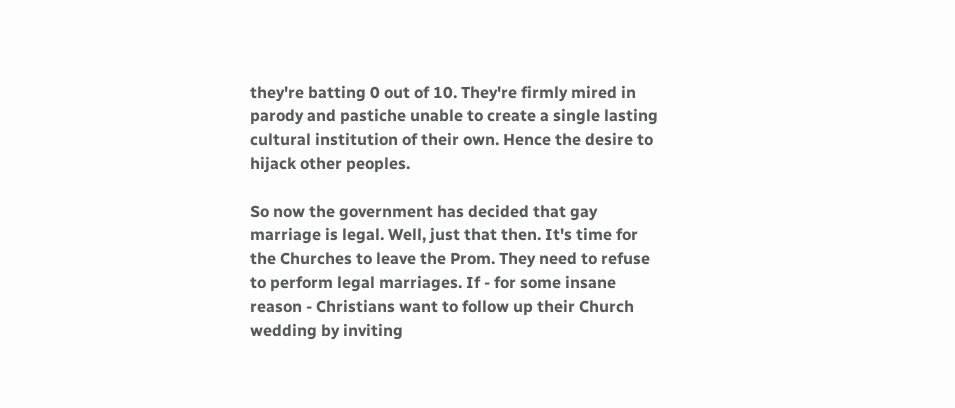they're batting 0 out of 10. They're firmly mired in parody and pastiche unable to create a single lasting cultural institution of their own. Hence the desire to hijack other peoples.

So now the government has decided that gay marriage is legal. Well, just that then. It's time for the Churches to leave the Prom. They need to refuse to perform legal marriages. If - for some insane reason - Christians want to follow up their Church wedding by inviting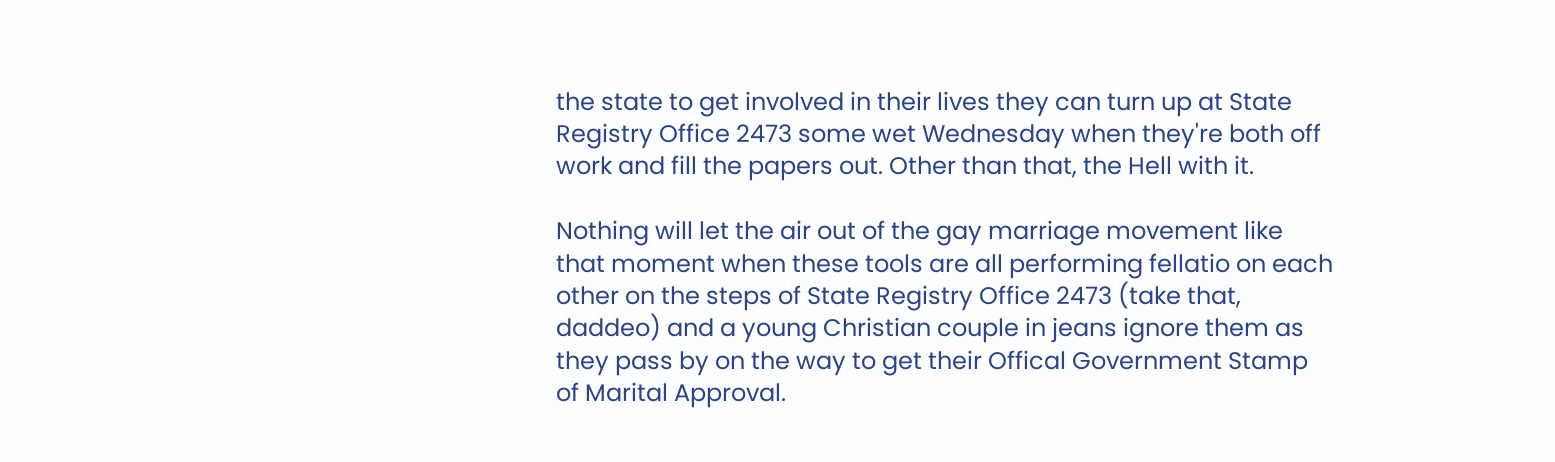the state to get involved in their lives they can turn up at State Registry Office 2473 some wet Wednesday when they're both off work and fill the papers out. Other than that, the Hell with it.

Nothing will let the air out of the gay marriage movement like that moment when these tools are all performing fellatio on each other on the steps of State Registry Office 2473 (take that, daddeo) and a young Christian couple in jeans ignore them as they pass by on the way to get their Offical Government Stamp of Marital Approval.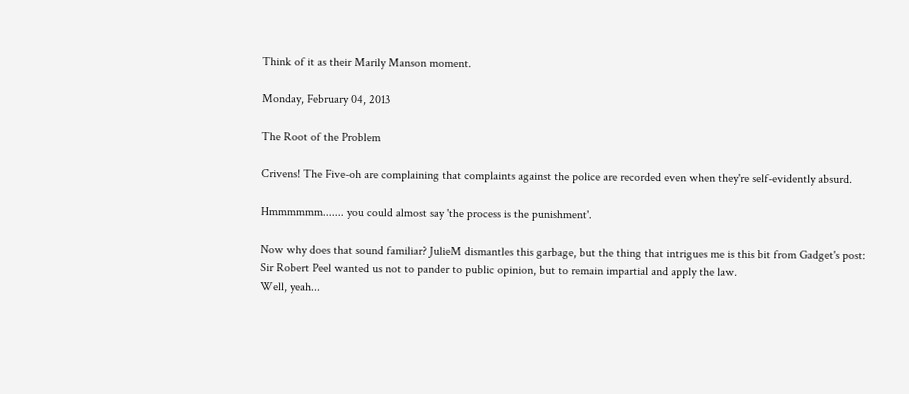Think of it as their Marily Manson moment.

Monday, February 04, 2013

The Root of the Problem

Crivens! The Five-oh are complaining that complaints against the police are recorded even when they're self-evidently absurd.

Hmmmmmm....... you could almost say 'the process is the punishment'.

Now why does that sound familiar? JulieM dismantles this garbage, but the thing that intrigues me is this bit from Gadget's post:
Sir Robert Peel wanted us not to pander to public opinion, but to remain impartial and apply the law.
Well, yeah...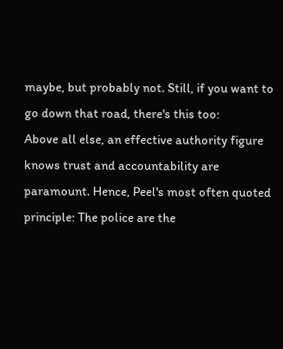maybe, but probably not. Still, if you want to go down that road, there's this too:
Above all else, an effective authority figure knows trust and accountability are paramount. Hence, Peel's most often quoted principle: The police are the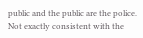public and the public are the police.
Not exactly consistent with the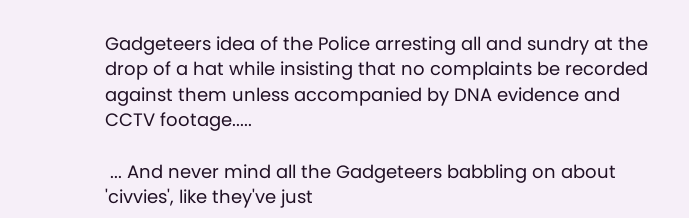Gadgeteers idea of the Police arresting all and sundry at the drop of a hat while insisting that no complaints be recorded against them unless accompanied by DNA evidence and CCTV footage.....

 ... And never mind all the Gadgeteers babbling on about 'civvies', like they've just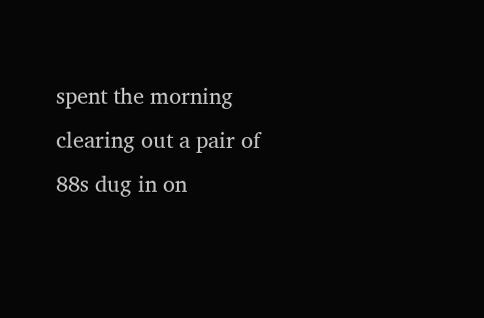spent the morning clearing out a pair of 88s dug in on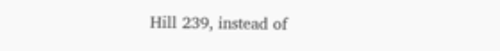Hill 239, instead of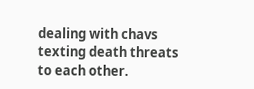dealing with chavs texting death threats to each other.